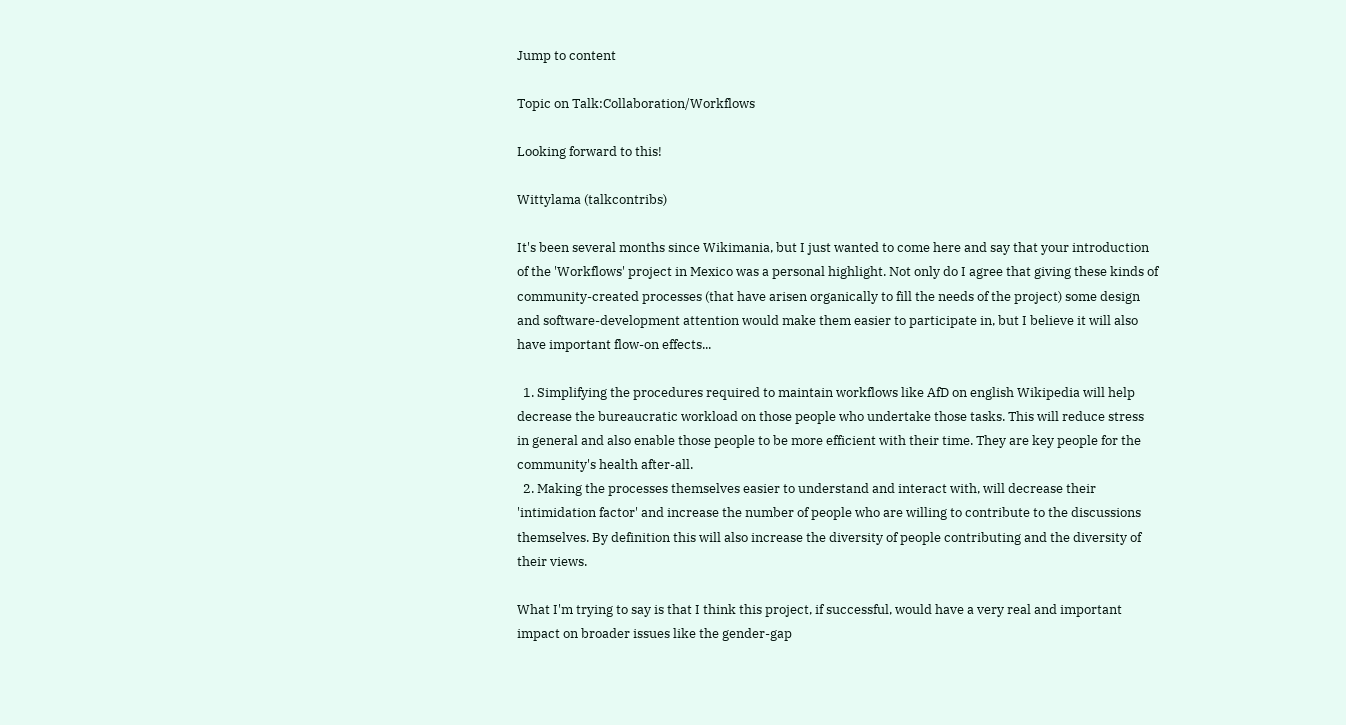Jump to content

Topic on Talk:Collaboration/Workflows

Looking forward to this!

Wittylama (talkcontribs)

It's been several months since Wikimania, but I just wanted to come here and say that your introduction of the 'Workflows' project in Mexico was a personal highlight. Not only do I agree that giving these kinds of community-created processes (that have arisen organically to fill the needs of the project) some design and software-development attention would make them easier to participate in, but I believe it will also have important flow-on effects...

  1. Simplifying the procedures required to maintain workflows like AfD on english Wikipedia will help decrease the bureaucratic workload on those people who undertake those tasks. This will reduce stress in general and also enable those people to be more efficient with their time. They are key people for the community's health after-all.
  2. Making the processes themselves easier to understand and interact with, will decrease their 'intimidation factor' and increase the number of people who are willing to contribute to the discussions themselves. By definition this will also increase the diversity of people contributing and the diversity of their views.

What I'm trying to say is that I think this project, if successful, would have a very real and important impact on broader issues like the gender-gap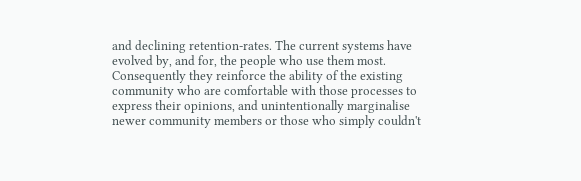and declining retention-rates. The current systems have evolved by, and for, the people who use them most. Consequently they reinforce the ability of the existing community who are comfortable with those processes to express their opinions, and unintentionally marginalise newer community members or those who simply couldn't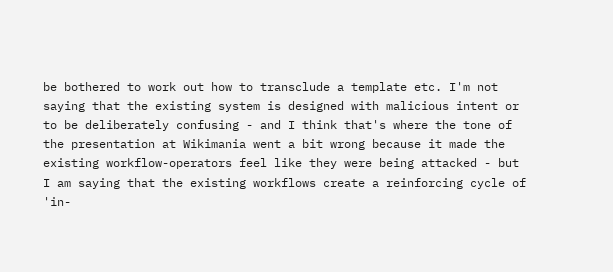be bothered to work out how to transclude a template etc. I'm not saying that the existing system is designed with malicious intent or to be deliberately confusing - and I think that's where the tone of the presentation at Wikimania went a bit wrong because it made the existing workflow-operators feel like they were being attacked - but I am saying that the existing workflows create a reinforcing cycle of 'in-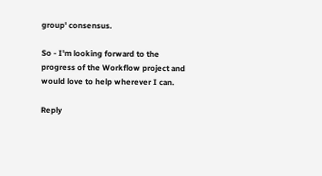group' consensus.

So - I'm looking forward to the progress of the Workflow project and would love to help wherever I can.

Reply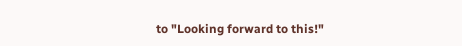to "Looking forward to this!"